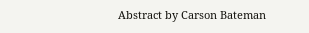Abstract by Carson Bateman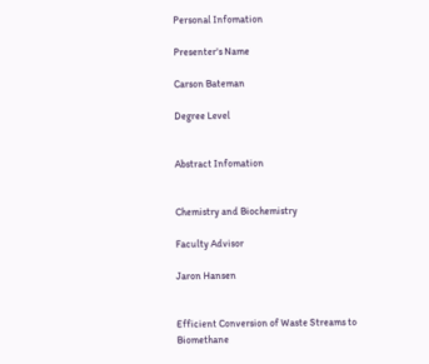Personal Infomation

Presenter's Name

Carson Bateman

Degree Level


Abstract Infomation


Chemistry and Biochemistry

Faculty Advisor

Jaron Hansen


Efficient Conversion of Waste Streams to Biomethane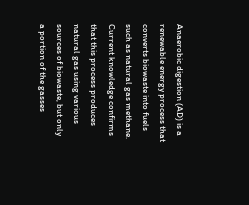Anaerobic digestion (AD) is a renewable energy process that converts biowaste into fuels such as natural gas methane. Current knowledge confirms that this process produces natural gas using various sources of biowaste, but only a portion of the gasses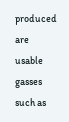produced are usable gasses such as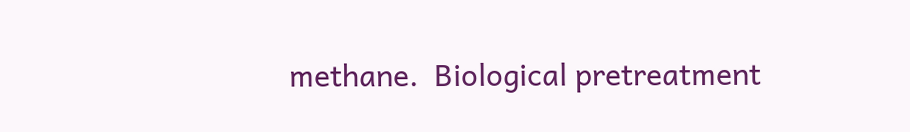methane.  Biological pretreatment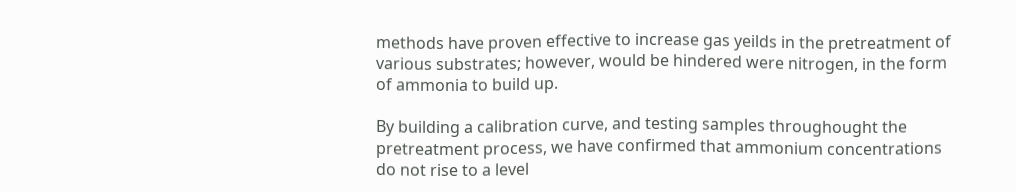methods have proven effective to increase gas yeilds in the pretreatment of various substrates; however, would be hindered were nitrogen, in the form of ammonia to build up.

By building a calibration curve, and testing samples throughought the pretreatment process, we have confirmed that ammonium concentrations do not rise to a level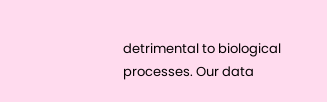detrimental to biological processes. Our data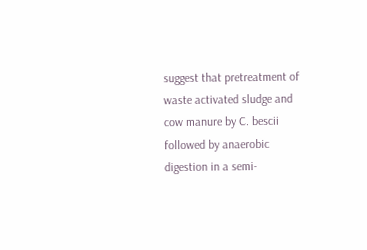suggest that pretreatment of waste activated sludge and cow manure by C. bescii followed by anaerobic digestion in a semi-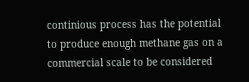continious process has the potential to produce enough methane gas on a commercial scale to be considered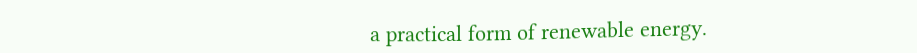a practical form of renewable energy.